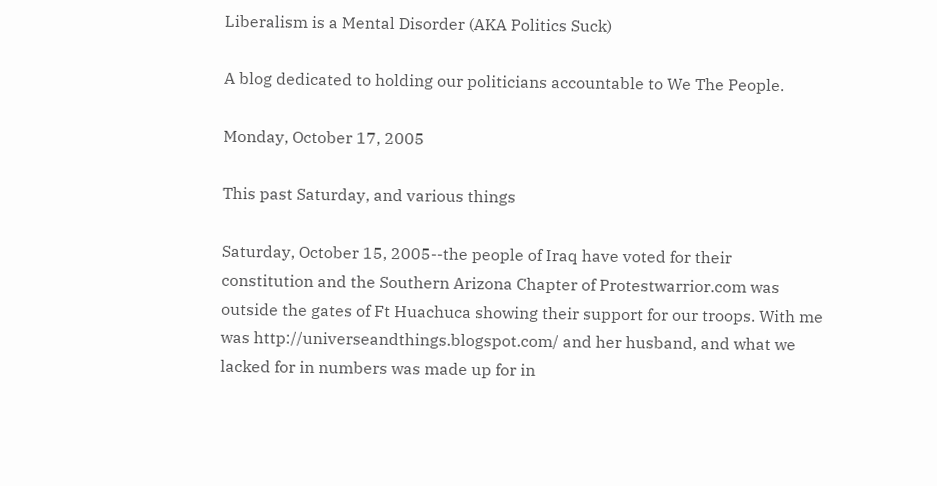Liberalism is a Mental Disorder (AKA Politics Suck)

A blog dedicated to holding our politicians accountable to We The People.

Monday, October 17, 2005

This past Saturday, and various things

Saturday, October 15, 2005--the people of Iraq have voted for their constitution and the Southern Arizona Chapter of Protestwarrior.com was outside the gates of Ft Huachuca showing their support for our troops. With me was http://universeandthings.blogspot.com/ and her husband, and what we lacked for in numbers was made up for in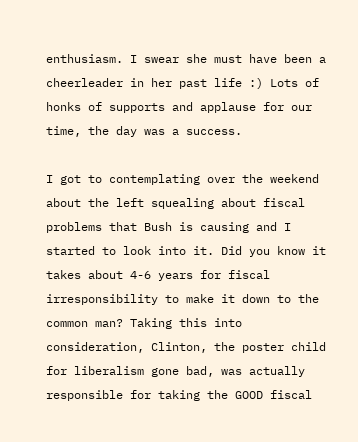enthusiasm. I swear she must have been a cheerleader in her past life :) Lots of honks of supports and applause for our time, the day was a success.

I got to contemplating over the weekend about the left squealing about fiscal problems that Bush is causing and I started to look into it. Did you know it takes about 4-6 years for fiscal irresponsibility to make it down to the common man? Taking this into consideration, Clinton, the poster child for liberalism gone bad, was actually responsible for taking the GOOD fiscal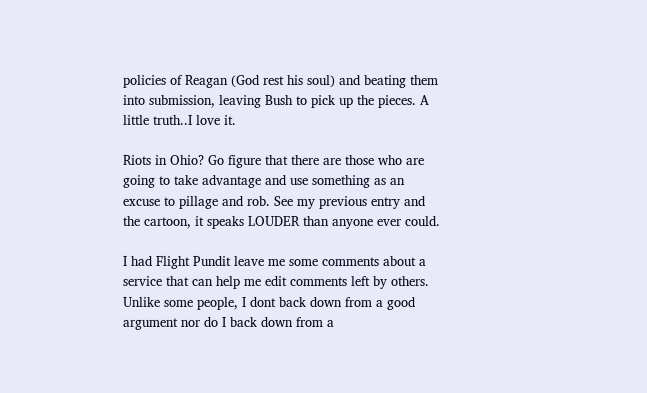policies of Reagan (God rest his soul) and beating them into submission, leaving Bush to pick up the pieces. A little truth..I love it.

Riots in Ohio? Go figure that there are those who are going to take advantage and use something as an excuse to pillage and rob. See my previous entry and the cartoon, it speaks LOUDER than anyone ever could.

I had Flight Pundit leave me some comments about a service that can help me edit comments left by others. Unlike some people, I dont back down from a good argument nor do I back down from a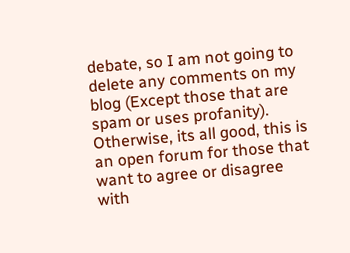debate, so I am not going to delete any comments on my blog (Except those that are spam or uses profanity). Otherwise, its all good, this is an open forum for those that want to agree or disagree with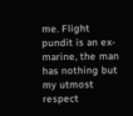me. Flight pundit is an ex-marine, the man has nothing but my utmost respect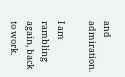and admiration.

I am rambling again, back to work.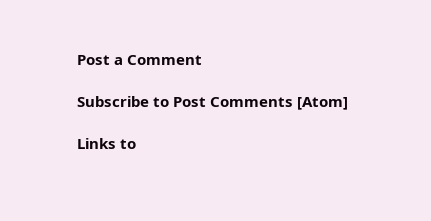Post a Comment

Subscribe to Post Comments [Atom]

Links to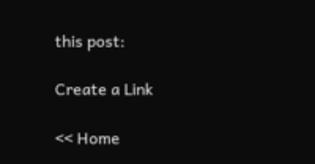this post:

Create a Link

<< Home